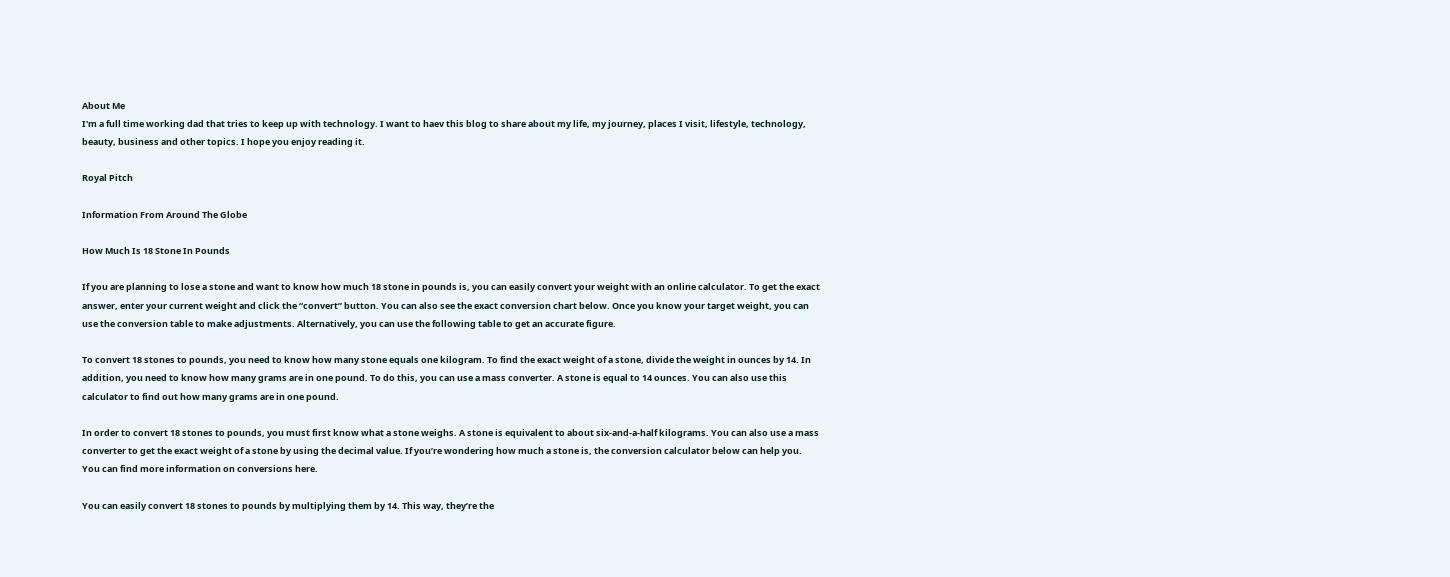About Me
I'm a full time working dad that tries to keep up with technology. I want to haev this blog to share about my life, my journey, places I visit, lifestyle, technology, beauty, business and other topics. I hope you enjoy reading it.

Royal Pitch

Information From Around The Globe

How Much Is 18 Stone In Pounds

If you are planning to lose a stone and want to know how much 18 stone in pounds is, you can easily convert your weight with an online calculator. To get the exact answer, enter your current weight and click the “convert” button. You can also see the exact conversion chart below. Once you know your target weight, you can use the conversion table to make adjustments. Alternatively, you can use the following table to get an accurate figure.

To convert 18 stones to pounds, you need to know how many stone equals one kilogram. To find the exact weight of a stone, divide the weight in ounces by 14. In addition, you need to know how many grams are in one pound. To do this, you can use a mass converter. A stone is equal to 14 ounces. You can also use this calculator to find out how many grams are in one pound.

In order to convert 18 stones to pounds, you must first know what a stone weighs. A stone is equivalent to about six-and-a-half kilograms. You can also use a mass converter to get the exact weight of a stone by using the decimal value. If you’re wondering how much a stone is, the conversion calculator below can help you. You can find more information on conversions here.

You can easily convert 18 stones to pounds by multiplying them by 14. This way, they’re the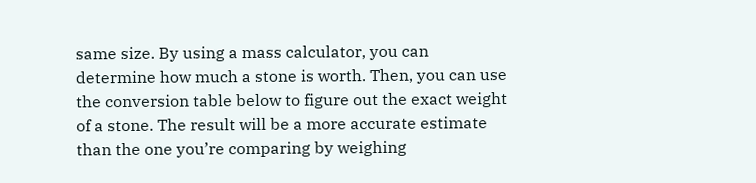same size. By using a mass calculator, you can determine how much a stone is worth. Then, you can use the conversion table below to figure out the exact weight of a stone. The result will be a more accurate estimate than the one you’re comparing by weighing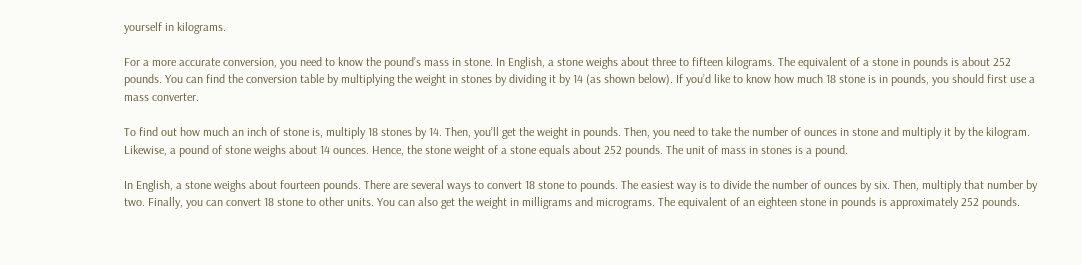yourself in kilograms.

For a more accurate conversion, you need to know the pound’s mass in stone. In English, a stone weighs about three to fifteen kilograms. The equivalent of a stone in pounds is about 252 pounds. You can find the conversion table by multiplying the weight in stones by dividing it by 14 (as shown below). If you’d like to know how much 18 stone is in pounds, you should first use a mass converter.

To find out how much an inch of stone is, multiply 18 stones by 14. Then, you’ll get the weight in pounds. Then, you need to take the number of ounces in stone and multiply it by the kilogram. Likewise, a pound of stone weighs about 14 ounces. Hence, the stone weight of a stone equals about 252 pounds. The unit of mass in stones is a pound.

In English, a stone weighs about fourteen pounds. There are several ways to convert 18 stone to pounds. The easiest way is to divide the number of ounces by six. Then, multiply that number by two. Finally, you can convert 18 stone to other units. You can also get the weight in milligrams and micrograms. The equivalent of an eighteen stone in pounds is approximately 252 pounds.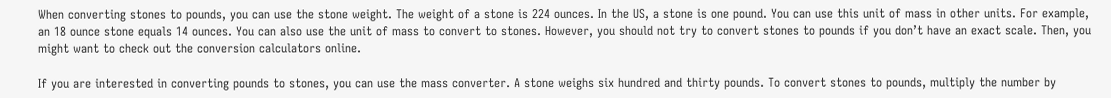When converting stones to pounds, you can use the stone weight. The weight of a stone is 224 ounces. In the US, a stone is one pound. You can use this unit of mass in other units. For example, an 18 ounce stone equals 14 ounces. You can also use the unit of mass to convert to stones. However, you should not try to convert stones to pounds if you don’t have an exact scale. Then, you might want to check out the conversion calculators online.

If you are interested in converting pounds to stones, you can use the mass converter. A stone weighs six hundred and thirty pounds. To convert stones to pounds, multiply the number by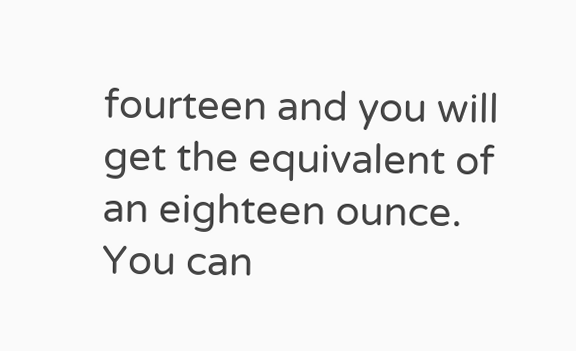fourteen and you will get the equivalent of an eighteen ounce. You can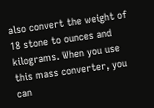also convert the weight of 18 stone to ounces and kilograms. When you use this mass converter, you can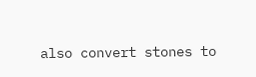also convert stones to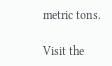metric tons.

Visit the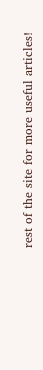rest of the site for more useful articles!